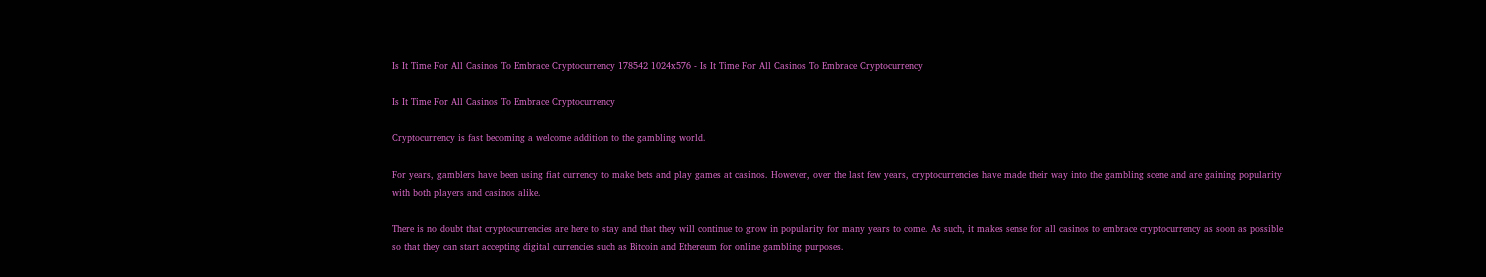Is It Time For All Casinos To Embrace Cryptocurrency 178542 1024x576 - Is It Time For All Casinos To Embrace Cryptocurrency

Is It Time For All Casinos To Embrace Cryptocurrency

Cryptocurrency is fast becoming a welcome addition to the gambling world.

For years, gamblers have been using fiat currency to make bets and play games at casinos. However, over the last few years, cryptocurrencies have made their way into the gambling scene and are gaining popularity with both players and casinos alike.

There is no doubt that cryptocurrencies are here to stay and that they will continue to grow in popularity for many years to come. As such, it makes sense for all casinos to embrace cryptocurrency as soon as possible so that they can start accepting digital currencies such as Bitcoin and Ethereum for online gambling purposes.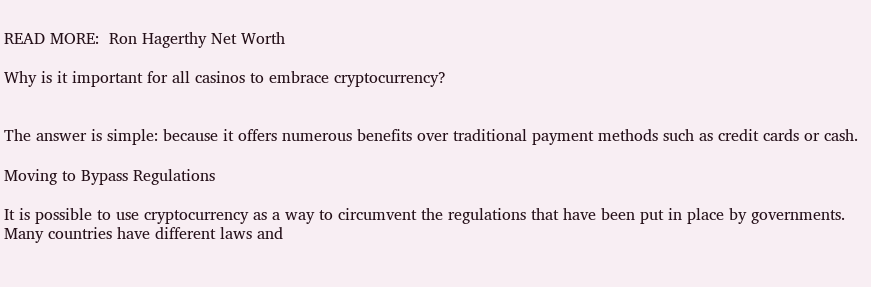READ MORE:  Ron Hagerthy Net Worth

Why is it important for all casinos to embrace cryptocurrency?


The answer is simple: because it offers numerous benefits over traditional payment methods such as credit cards or cash.

Moving to Bypass Regulations

It is possible to use cryptocurrency as a way to circumvent the regulations that have been put in place by governments. Many countries have different laws and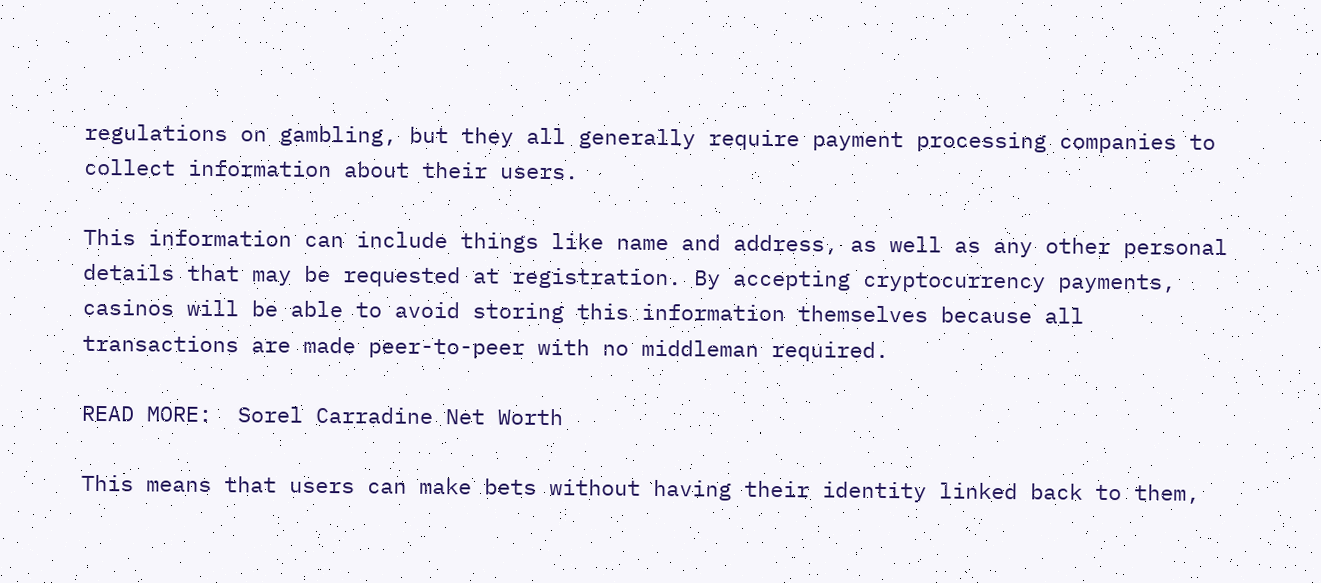regulations on gambling, but they all generally require payment processing companies to collect information about their users.

This information can include things like name and address, as well as any other personal details that may be requested at registration. By accepting cryptocurrency payments, casinos will be able to avoid storing this information themselves because all transactions are made peer-to-peer with no middleman required.

READ MORE:  Sorel Carradine Net Worth

This means that users can make bets without having their identity linked back to them,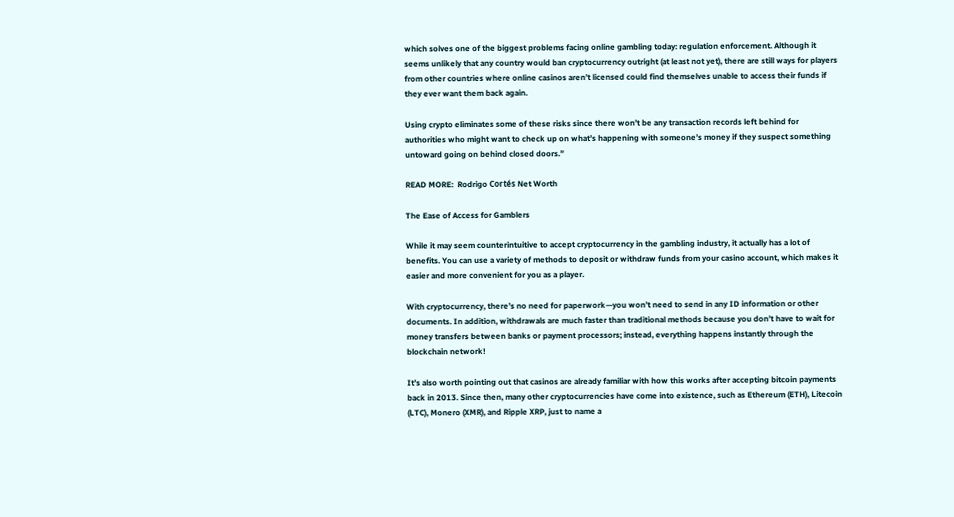which solves one of the biggest problems facing online gambling today: regulation enforcement. Although it seems unlikely that any country would ban cryptocurrency outright (at least not yet), there are still ways for players from other countries where online casinos aren’t licensed could find themselves unable to access their funds if they ever want them back again.

Using crypto eliminates some of these risks since there won’t be any transaction records left behind for authorities who might want to check up on what’s happening with someone’s money if they suspect something untoward going on behind closed doors.”

READ MORE:  Rodrigo Cortés Net Worth

The Ease of Access for Gamblers

While it may seem counterintuitive to accept cryptocurrency in the gambling industry, it actually has a lot of benefits. You can use a variety of methods to deposit or withdraw funds from your casino account, which makes it easier and more convenient for you as a player.

With cryptocurrency, there’s no need for paperwork—you won’t need to send in any ID information or other documents. In addition, withdrawals are much faster than traditional methods because you don’t have to wait for money transfers between banks or payment processors; instead, everything happens instantly through the blockchain network!

It’s also worth pointing out that casinos are already familiar with how this works after accepting bitcoin payments back in 2013. Since then, many other cryptocurrencies have come into existence, such as Ethereum (ETH), Litecoin (LTC), Monero (XMR), and Ripple XRP, just to name a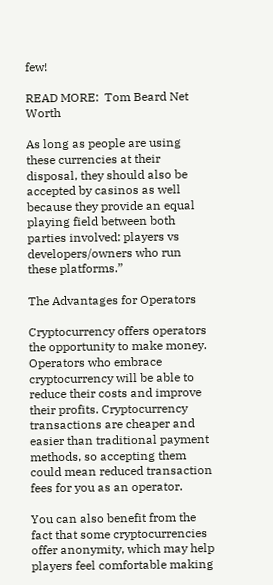few!

READ MORE:  Tom Beard Net Worth

As long as people are using these currencies at their disposal, they should also be accepted by casinos as well because they provide an equal playing field between both parties involved: players vs developers/owners who run these platforms.”

The Advantages for Operators

Cryptocurrency offers operators the opportunity to make money. Operators who embrace cryptocurrency will be able to reduce their costs and improve their profits. Cryptocurrency transactions are cheaper and easier than traditional payment methods, so accepting them could mean reduced transaction fees for you as an operator.

You can also benefit from the fact that some cryptocurrencies offer anonymity, which may help players feel comfortable making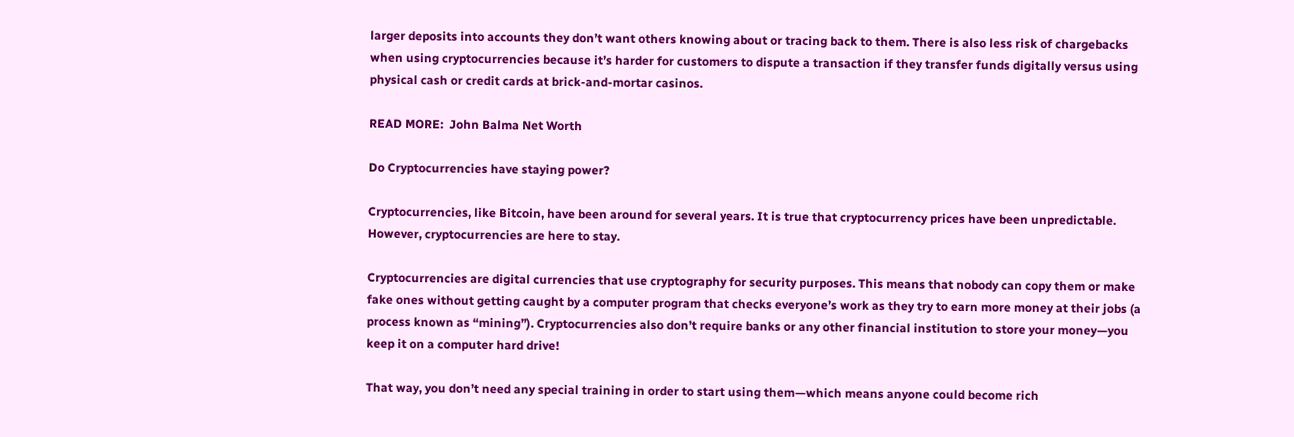larger deposits into accounts they don’t want others knowing about or tracing back to them. There is also less risk of chargebacks when using cryptocurrencies because it’s harder for customers to dispute a transaction if they transfer funds digitally versus using physical cash or credit cards at brick-and-mortar casinos.

READ MORE:  John Balma Net Worth

Do Cryptocurrencies have staying power?

Cryptocurrencies, like Bitcoin, have been around for several years. It is true that cryptocurrency prices have been unpredictable. However, cryptocurrencies are here to stay.

Cryptocurrencies are digital currencies that use cryptography for security purposes. This means that nobody can copy them or make fake ones without getting caught by a computer program that checks everyone’s work as they try to earn more money at their jobs (a process known as “mining”). Cryptocurrencies also don’t require banks or any other financial institution to store your money—you keep it on a computer hard drive!

That way, you don’t need any special training in order to start using them—which means anyone could become rich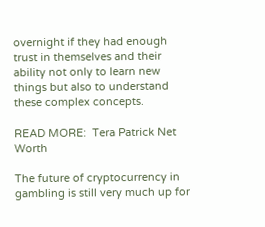overnight if they had enough trust in themselves and their ability not only to learn new things but also to understand these complex concepts.

READ MORE:  Tera Patrick Net Worth

The future of cryptocurrency in gambling is still very much up for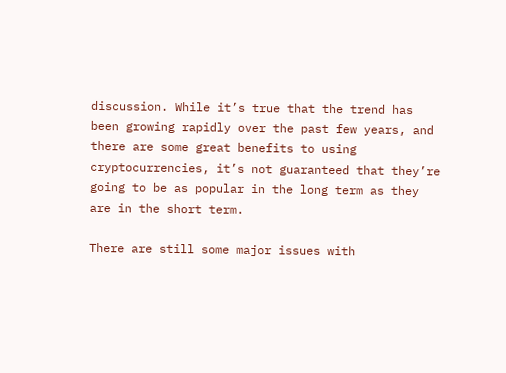discussion. While it’s true that the trend has been growing rapidly over the past few years, and there are some great benefits to using cryptocurrencies, it’s not guaranteed that they’re going to be as popular in the long term as they are in the short term.

There are still some major issues with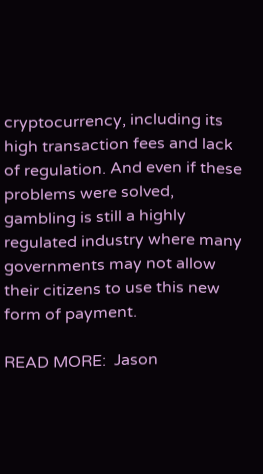cryptocurrency, including its high transaction fees and lack of regulation. And even if these problems were solved, gambling is still a highly regulated industry where many governments may not allow their citizens to use this new form of payment.

READ MORE:  Jason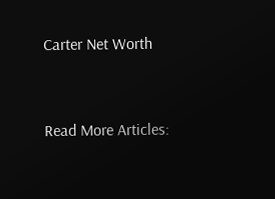Carter Net Worth


Read More Articles: